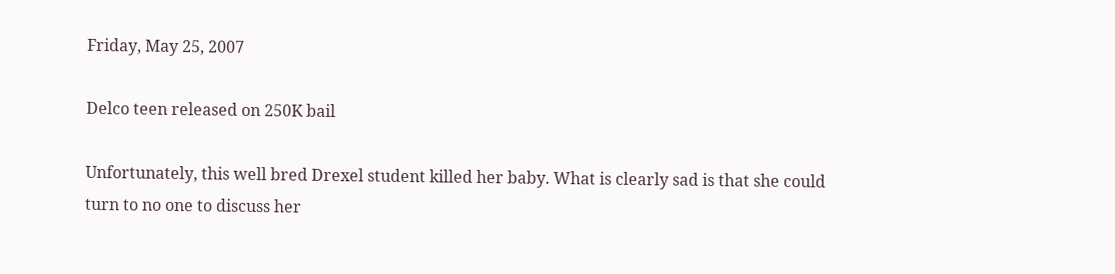Friday, May 25, 2007

Delco teen released on 250K bail

Unfortunately, this well bred Drexel student killed her baby. What is clearly sad is that she could turn to no one to discuss her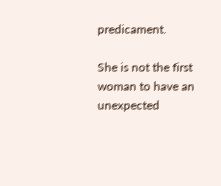predicament.

She is not the first woman to have an unexpected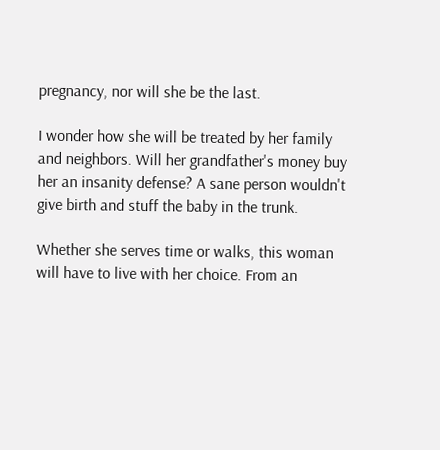pregnancy, nor will she be the last.

I wonder how she will be treated by her family and neighbors. Will her grandfather's money buy her an insanity defense? A sane person wouldn't give birth and stuff the baby in the trunk.

Whether she serves time or walks, this woman will have to live with her choice. From an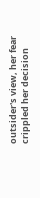outsider's view, her fear crippled her decision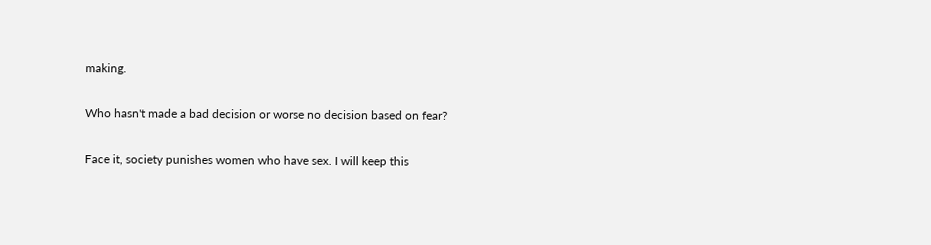making.

Who hasn't made a bad decision or worse no decision based on fear?

Face it, society punishes women who have sex. I will keep this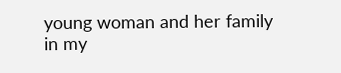young woman and her family in my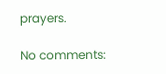prayers.

No comments: